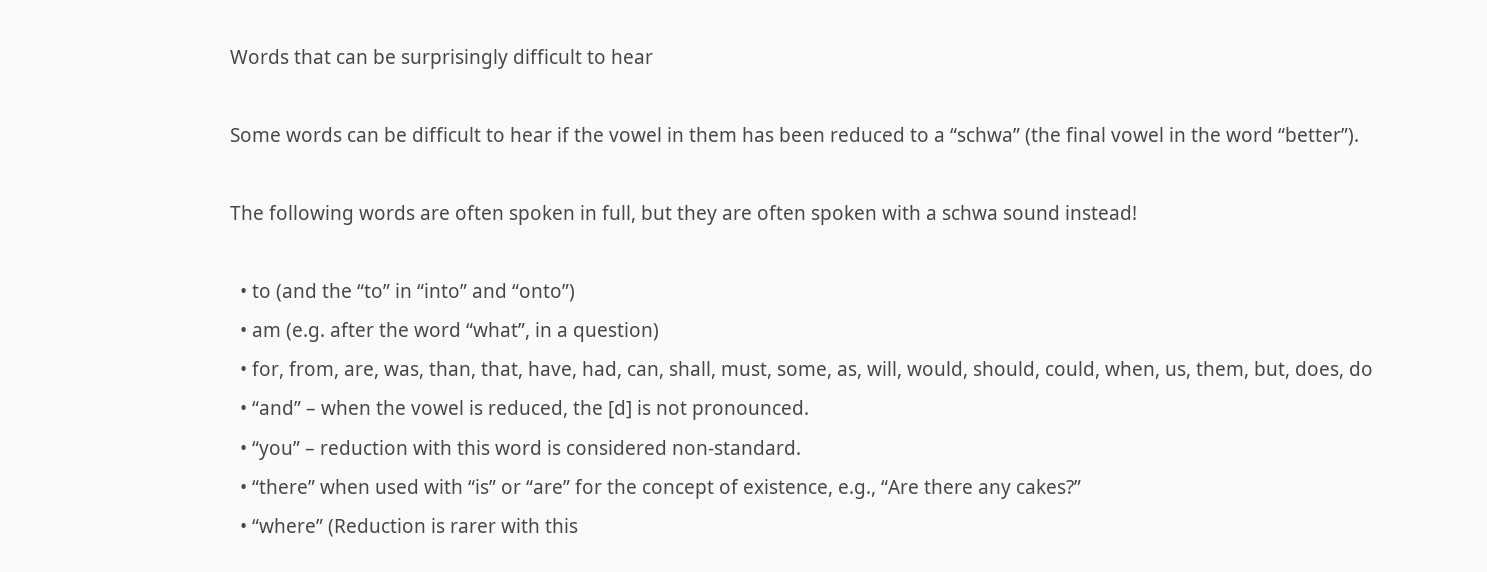Words that can be surprisingly difficult to hear

Some words can be difficult to hear if the vowel in them has been reduced to a “schwa” (the final vowel in the word “better”).

The following words are often spoken in full, but they are often spoken with a schwa sound instead!

  • to (and the “to” in “into” and “onto”)
  • am (e.g. after the word “what”, in a question)
  • for, from, are, was, than, that, have, had, can, shall, must, some, as, will, would, should, could, when, us, them, but, does, do
  • “and” – when the vowel is reduced, the [d] is not pronounced.
  • “you” – reduction with this word is considered non-standard.
  • “there” when used with “is” or “are” for the concept of existence, e.g., “Are there any cakes?”
  • “where” (Reduction is rarer with this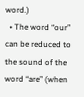word.)
  • The word “our” can be reduced to the sound of the word “are” (when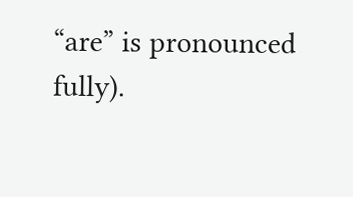“are” is pronounced fully).